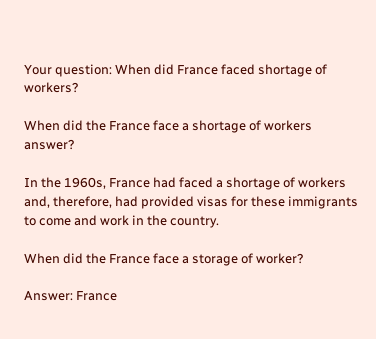Your question: When did France faced shortage of workers?

When did the France face a shortage of workers answer?

In the 1960s, France had faced a shortage of workers and, therefore, had provided visas for these immigrants to come and work in the country.

When did the France face a storage of worker?

Answer: France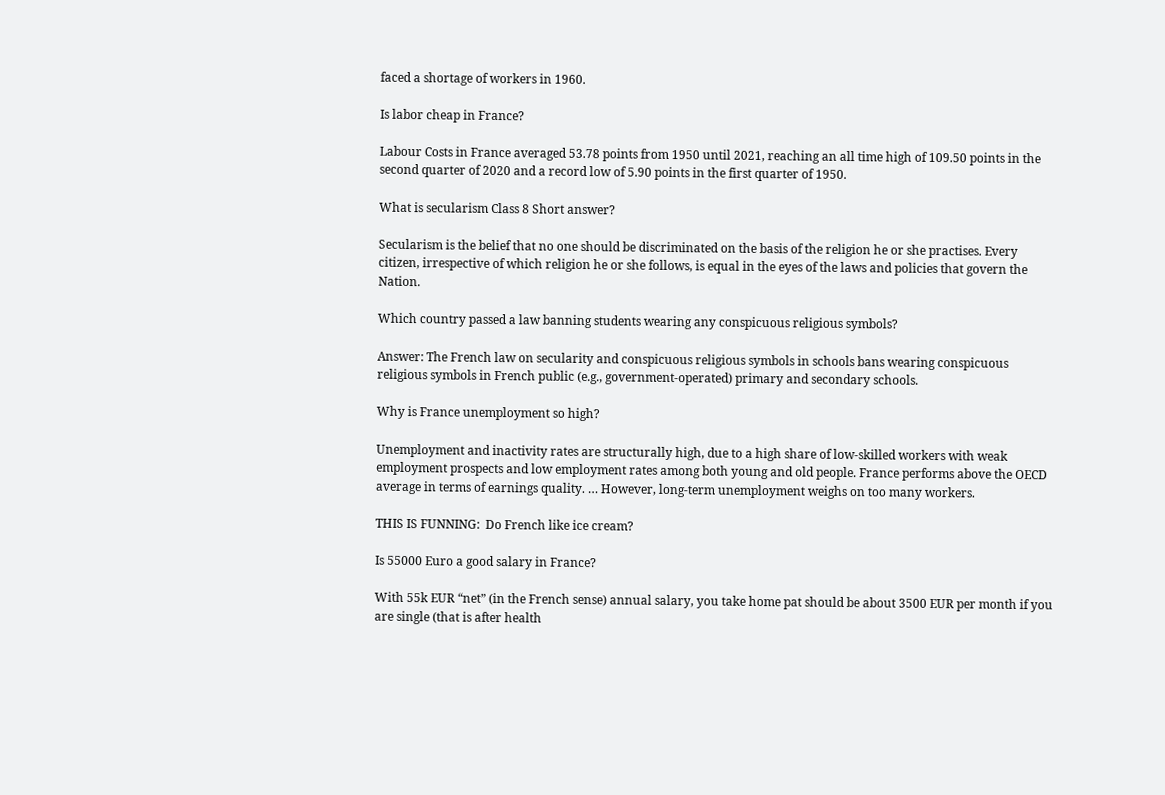faced a shortage of workers in 1960.

Is labor cheap in France?

Labour Costs in France averaged 53.78 points from 1950 until 2021, reaching an all time high of 109.50 points in the second quarter of 2020 and a record low of 5.90 points in the first quarter of 1950.

What is secularism Class 8 Short answer?

Secularism is the belief that no one should be discriminated on the basis of the religion he or she practises. Every citizen, irrespective of which religion he or she follows, is equal in the eyes of the laws and policies that govern the Nation.

Which country passed a law banning students wearing any conspicuous religious symbols?

Answer: The French law on secularity and conspicuous religious symbols in schools bans wearing conspicuous religious symbols in French public (e.g., government-operated) primary and secondary schools.

Why is France unemployment so high?

Unemployment and inactivity rates are structurally high, due to a high share of low-skilled workers with weak employment prospects and low employment rates among both young and old people. France performs above the OECD average in terms of earnings quality. … However, long-term unemployment weighs on too many workers.

THIS IS FUNNING:  Do French like ice cream?

Is 55000 Euro a good salary in France?

With 55k EUR “net” (in the French sense) annual salary, you take home pat should be about 3500 EUR per month if you are single (that is after health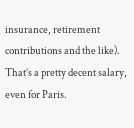insurance, retirement contributions and the like). That’s a pretty decent salary, even for Paris.